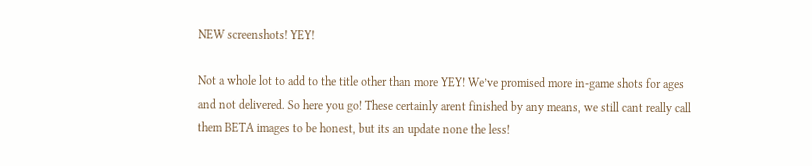NEW screenshots! YEY!

Not a whole lot to add to the title other than more YEY! We’ve promised more in-game shots for ages and not delivered. So here you go! These certainly arent finished by any means, we still cant really call them BETA images to be honest, but its an update none the less!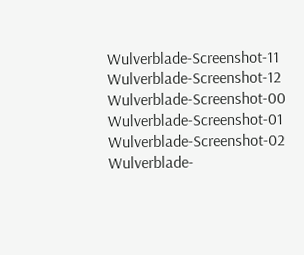Wulverblade-Screenshot-11 Wulverblade-Screenshot-12 Wulverblade-Screenshot-00 Wulverblade-Screenshot-01 Wulverblade-Screenshot-02 Wulverblade-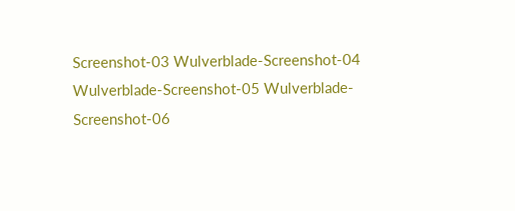Screenshot-03 Wulverblade-Screenshot-04 Wulverblade-Screenshot-05 Wulverblade-Screenshot-06